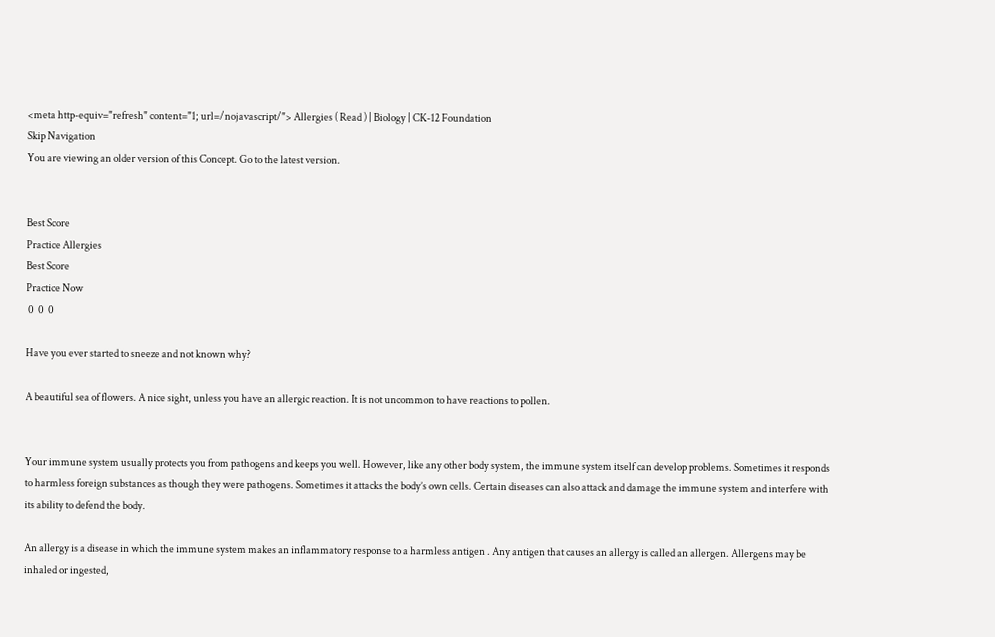<meta http-equiv="refresh" content="1; url=/nojavascript/"> Allergies ( Read ) | Biology | CK-12 Foundation
Skip Navigation
You are viewing an older version of this Concept. Go to the latest version.


Best Score
Practice Allergies
Best Score
Practice Now
 0  0  0

Have you ever started to sneeze and not known why?

A beautiful sea of flowers. A nice sight, unless you have an allergic reaction. It is not uncommon to have reactions to pollen.


Your immune system usually protects you from pathogens and keeps you well. However, like any other body system, the immune system itself can develop problems. Sometimes it responds to harmless foreign substances as though they were pathogens. Sometimes it attacks the body’s own cells. Certain diseases can also attack and damage the immune system and interfere with its ability to defend the body.

An allergy is a disease in which the immune system makes an inflammatory response to a harmless antigen . Any antigen that causes an allergy is called an allergen. Allergens may be inhaled or ingested,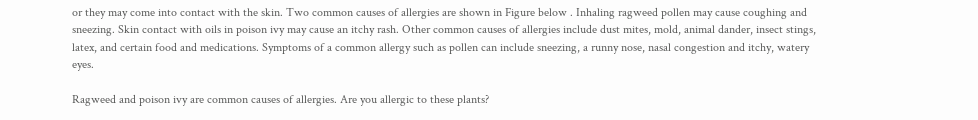or they may come into contact with the skin. Two common causes of allergies are shown in Figure below . Inhaling ragweed pollen may cause coughing and sneezing. Skin contact with oils in poison ivy may cause an itchy rash. Other common causes of allergies include dust mites, mold, animal dander, insect stings, latex, and certain food and medications. Symptoms of a common allergy such as pollen can include sneezing, a runny nose, nasal congestion and itchy, watery eyes.

Ragweed and poison ivy are common causes of allergies. Are you allergic to these plants?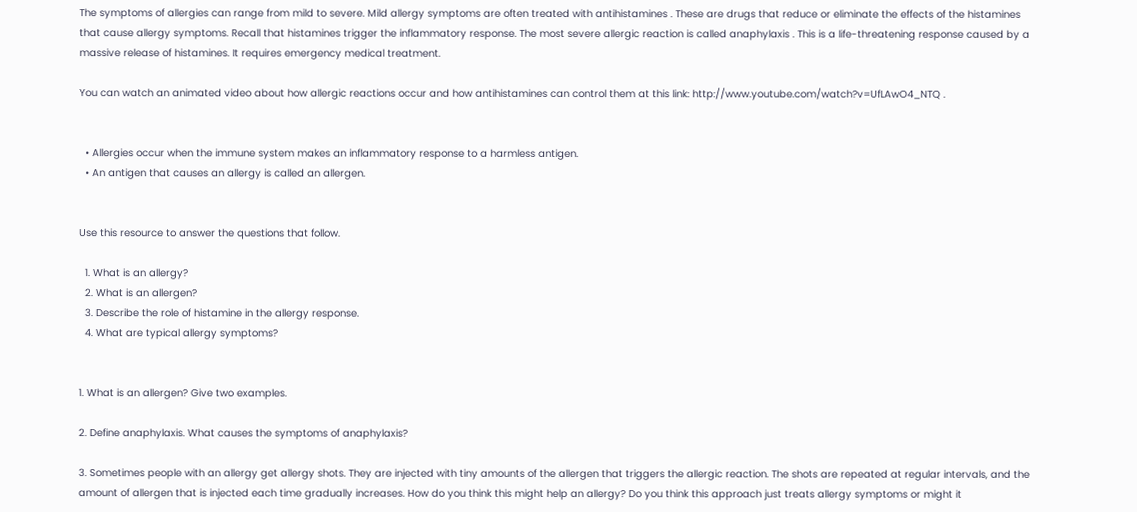The symptoms of allergies can range from mild to severe. Mild allergy symptoms are often treated with antihistamines . These are drugs that reduce or eliminate the effects of the histamines that cause allergy symptoms. Recall that histamines trigger the inflammatory response. The most severe allergic reaction is called anaphylaxis . This is a life-threatening response caused by a massive release of histamines. It requires emergency medical treatment.

You can watch an animated video about how allergic reactions occur and how antihistamines can control them at this link: http://www.youtube.com/watch?v=UfLAwO4_NTQ .


  • Allergies occur when the immune system makes an inflammatory response to a harmless antigen.
  • An antigen that causes an allergy is called an allergen.


Use this resource to answer the questions that follow.

  1. What is an allergy?
  2. What is an allergen?
  3. Describe the role of histamine in the allergy response.
  4. What are typical allergy symptoms?


1. What is an allergen? Give two examples.

2. Define anaphylaxis. What causes the symptoms of anaphylaxis?

3. Sometimes people with an allergy get allergy shots. They are injected with tiny amounts of the allergen that triggers the allergic reaction. The shots are repeated at regular intervals, and the amount of allergen that is injected each time gradually increases. How do you think this might help an allergy? Do you think this approach just treats allergy symptoms or might it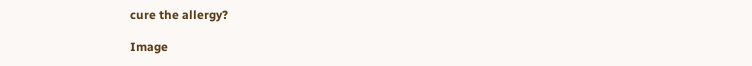cure the allergy?

Image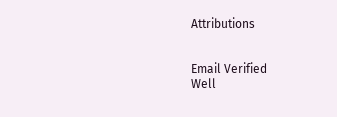Attributions


Email Verified
Well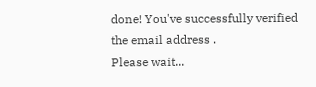done! You've successfully verified the email address .
Please wait...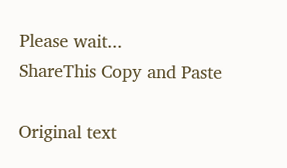Please wait...
ShareThis Copy and Paste

Original text